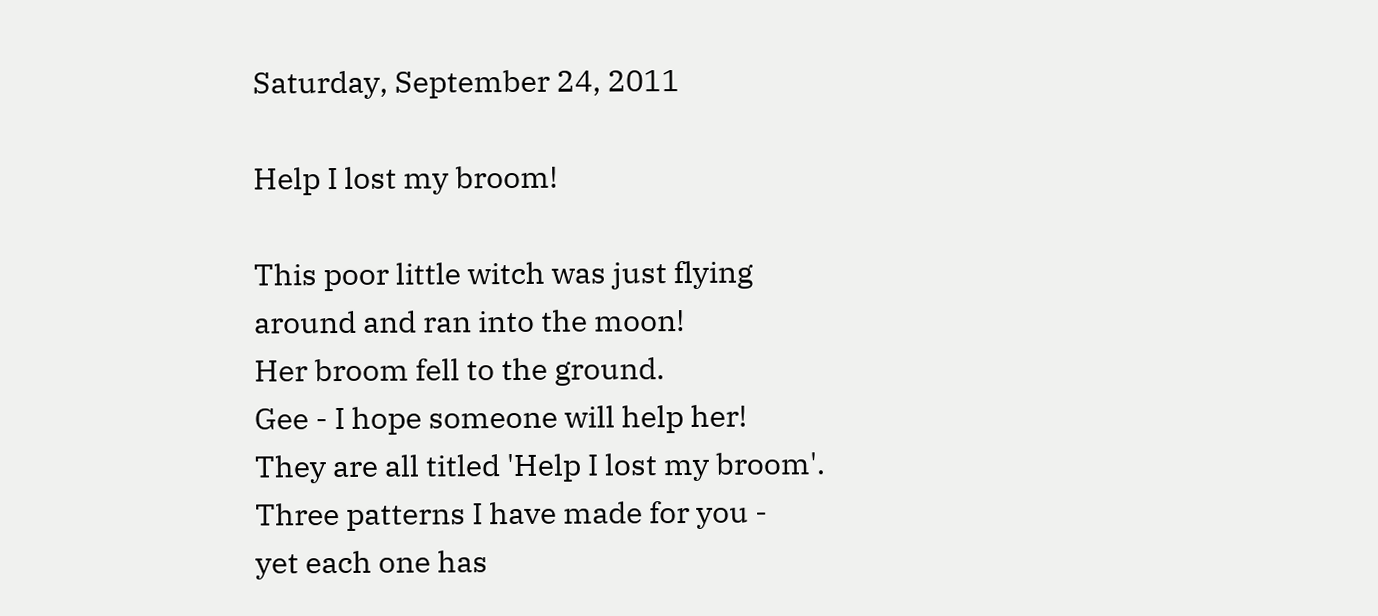Saturday, September 24, 2011

Help I lost my broom!

This poor little witch was just flying
around and ran into the moon!
Her broom fell to the ground.
Gee - I hope someone will help her!
They are all titled 'Help I lost my broom'.
Three patterns I have made for you -
yet each one has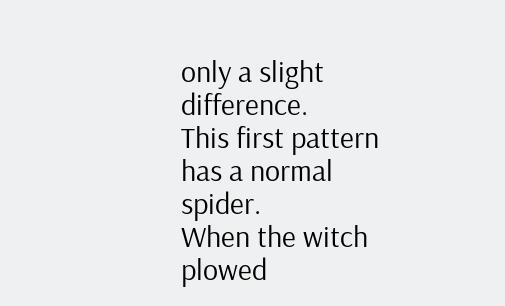only a slight difference.
This first pattern has a normal spider.
When the witch plowed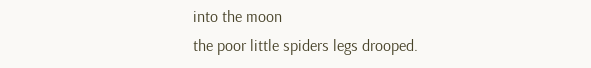into the moon
the poor little spiders legs drooped.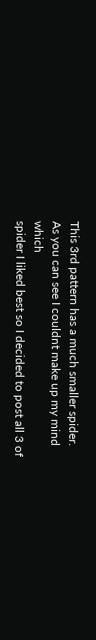This 3rd pattern has a much smaller spider.
As you can see I couldnt make up my mind which
spider I liked best so I decided to post all 3 of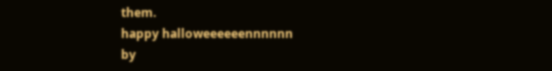them.
happy halloweeeeeennnnnn
by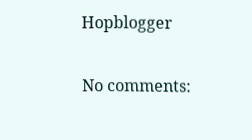Hopblogger

No comments: